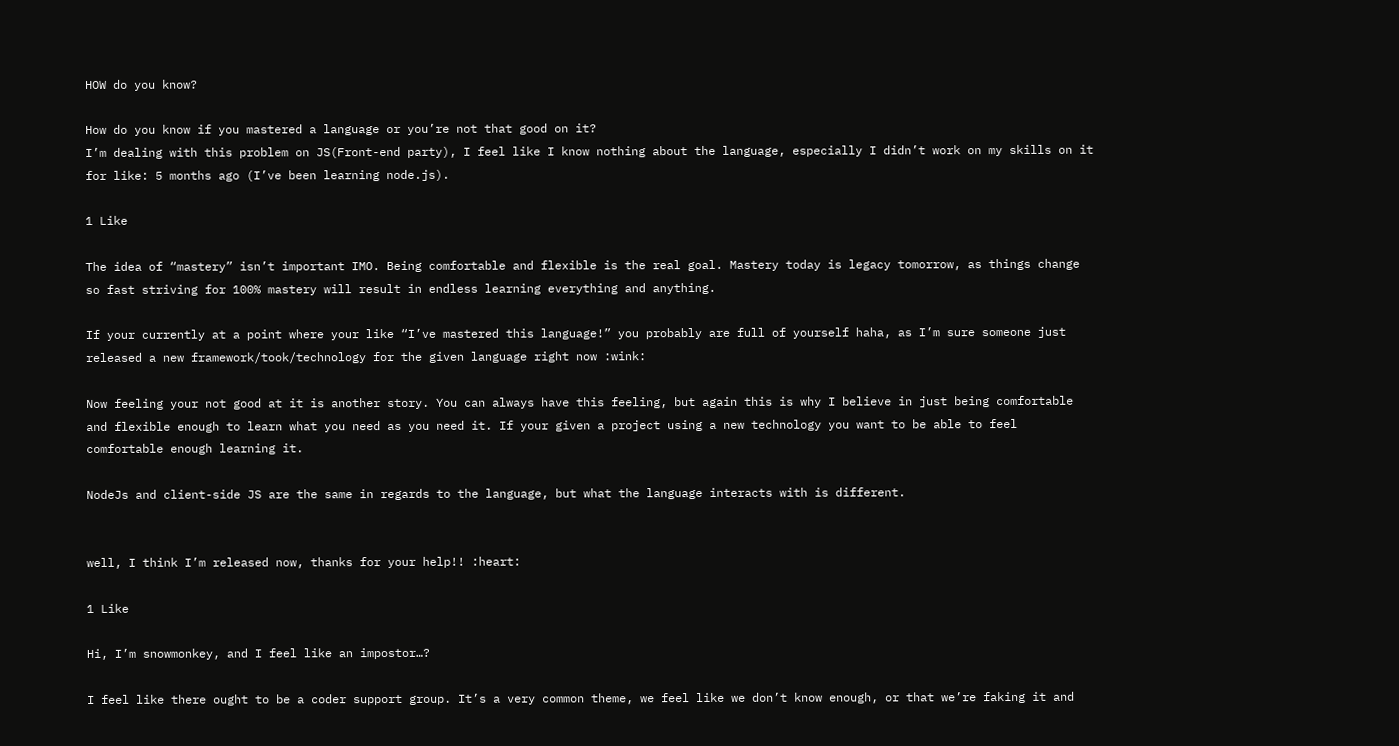HOW do you know?

How do you know if you mastered a language or you’re not that good on it?
I’m dealing with this problem on JS(Front-end party), I feel like I know nothing about the language, especially I didn’t work on my skills on it for like: 5 months ago (I’ve been learning node.js).

1 Like

The idea of “mastery” isn’t important IMO. Being comfortable and flexible is the real goal. Mastery today is legacy tomorrow, as things change so fast striving for 100% mastery will result in endless learning everything and anything.

If your currently at a point where your like “I’ve mastered this language!” you probably are full of yourself haha, as I’m sure someone just released a new framework/took/technology for the given language right now :wink:

Now feeling your not good at it is another story. You can always have this feeling, but again this is why I believe in just being comfortable and flexible enough to learn what you need as you need it. If your given a project using a new technology you want to be able to feel comfortable enough learning it.

NodeJs and client-side JS are the same in regards to the language, but what the language interacts with is different.


well, I think I’m released now, thanks for your help!! :heart:

1 Like

Hi, I’m snowmonkey, and I feel like an impostor…?

I feel like there ought to be a coder support group. It’s a very common theme, we feel like we don’t know enough, or that we’re faking it and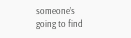someone’s going to find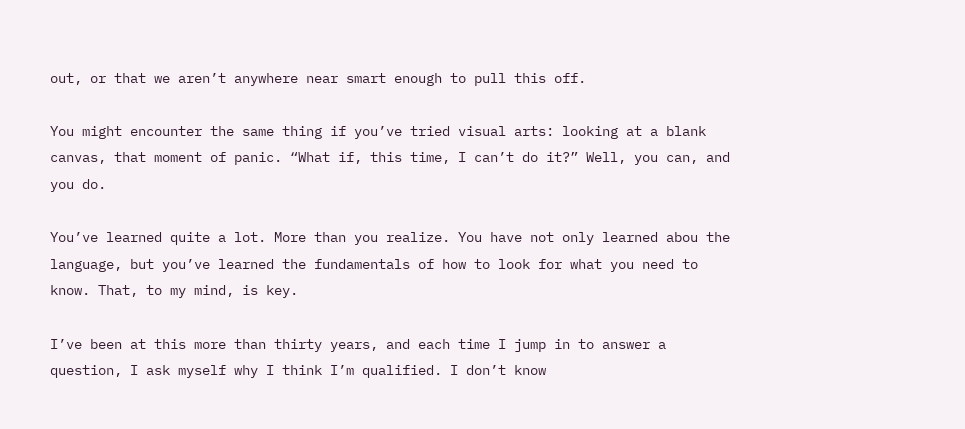out, or that we aren’t anywhere near smart enough to pull this off.

You might encounter the same thing if you’ve tried visual arts: looking at a blank canvas, that moment of panic. “What if, this time, I can’t do it?” Well, you can, and you do.

You’ve learned quite a lot. More than you realize. You have not only learned abou the language, but you’ve learned the fundamentals of how to look for what you need to know. That, to my mind, is key.

I’ve been at this more than thirty years, and each time I jump in to answer a question, I ask myself why I think I’m qualified. I don’t know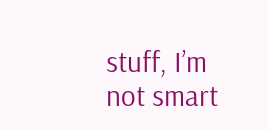stuff, I’m not smart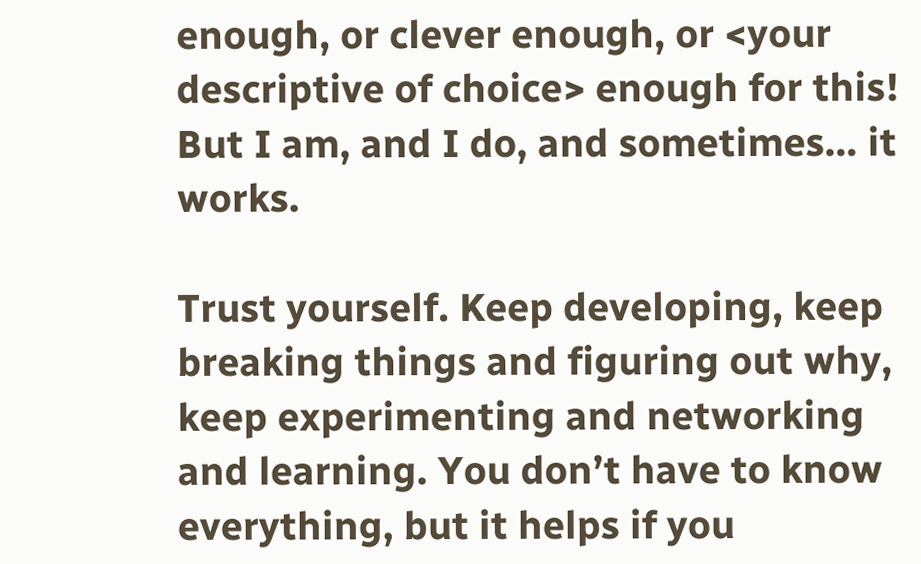enough, or clever enough, or <your descriptive of choice> enough for this! But I am, and I do, and sometimes… it works.

Trust yourself. Keep developing, keep breaking things and figuring out why, keep experimenting and networking and learning. You don’t have to know everything, but it helps if you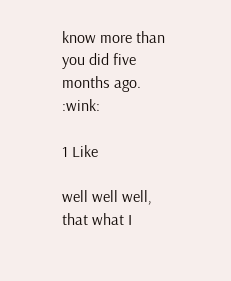know more than you did five months ago. :wink:

1 Like

well well well, that what I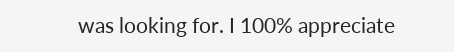was looking for. I 100% appreciate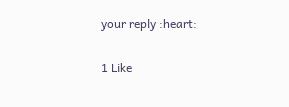your reply :heart:

1 Like